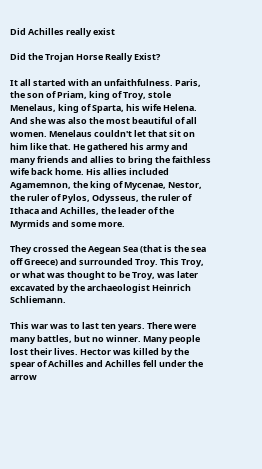Did Achilles really exist

Did the Trojan Horse Really Exist?

It all started with an unfaithfulness. Paris, the son of Priam, king of Troy, stole Menelaus, king of Sparta, his wife Helena. And she was also the most beautiful of all women. Menelaus couldn't let that sit on him like that. He gathered his army and many friends and allies to bring the faithless wife back home. His allies included Agamemnon, the king of Mycenae, Nestor, the ruler of Pylos, Odysseus, the ruler of Ithaca and Achilles, the leader of the Myrmids and some more.

They crossed the Aegean Sea (that is the sea off Greece) and surrounded Troy. This Troy, or what was thought to be Troy, was later excavated by the archaeologist Heinrich Schliemann.

This war was to last ten years. There were many battles, but no winner. Many people lost their lives. Hector was killed by the spear of Achilles and Achilles fell under the arrow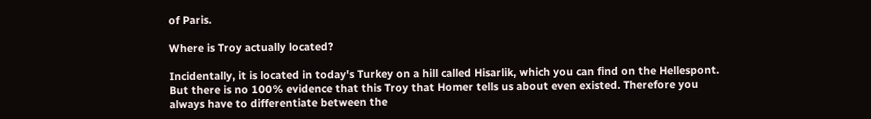of Paris.

Where is Troy actually located?

Incidentally, it is located in today's Turkey on a hill called Hisarlik, which you can find on the Hellespont. But there is no 100% evidence that this Troy that Homer tells us about even existed. Therefore you always have to differentiate between the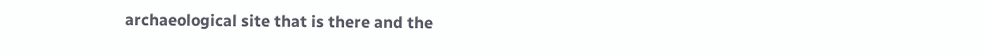archaeological site that is there and the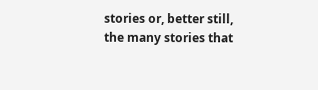stories or, better still, the many stories that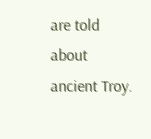are told about ancient Troy.